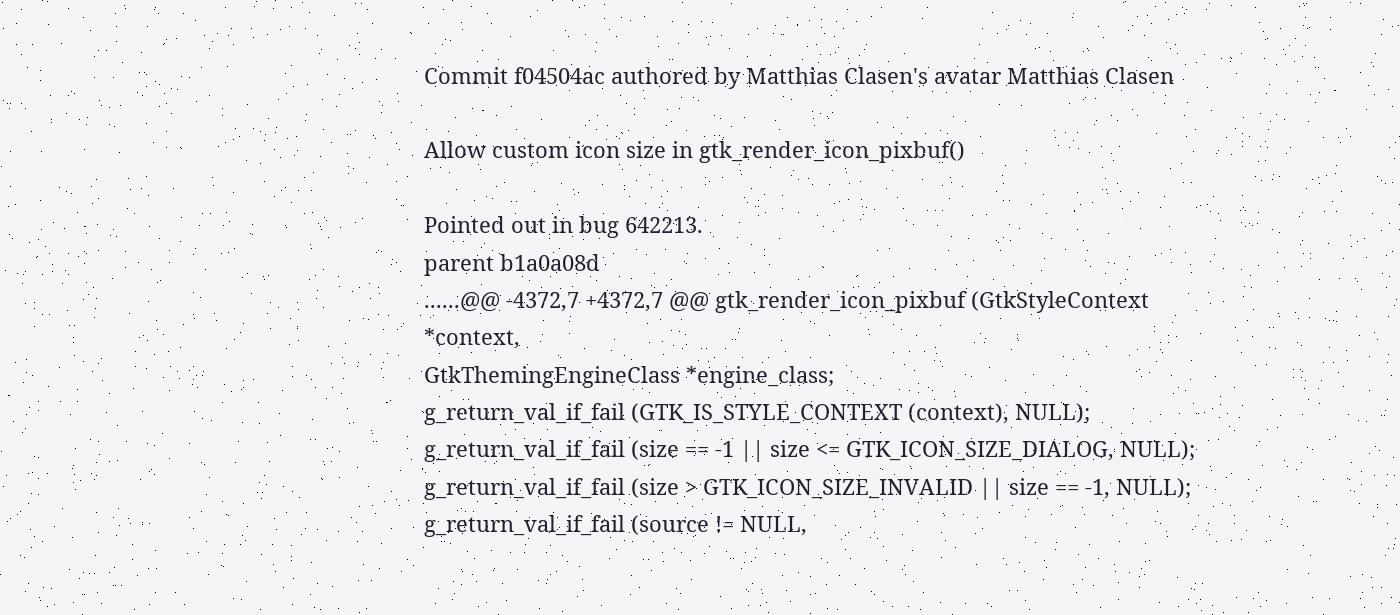Commit f04504ac authored by Matthias Clasen's avatar Matthias Clasen

Allow custom icon size in gtk_render_icon_pixbuf()

Pointed out in bug 642213.
parent b1a0a08d
......@@ -4372,7 +4372,7 @@ gtk_render_icon_pixbuf (GtkStyleContext *context,
GtkThemingEngineClass *engine_class;
g_return_val_if_fail (GTK_IS_STYLE_CONTEXT (context), NULL);
g_return_val_if_fail (size == -1 || size <= GTK_ICON_SIZE_DIALOG, NULL);
g_return_val_if_fail (size > GTK_ICON_SIZE_INVALID || size == -1, NULL);
g_return_val_if_fail (source != NULL,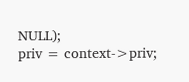NULL);
priv = context->priv;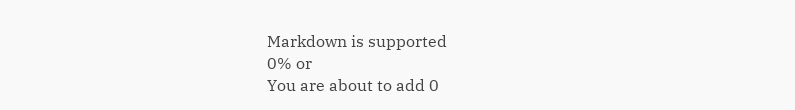Markdown is supported
0% or
You are about to add 0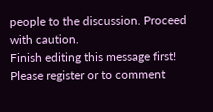people to the discussion. Proceed with caution.
Finish editing this message first!
Please register or to comment